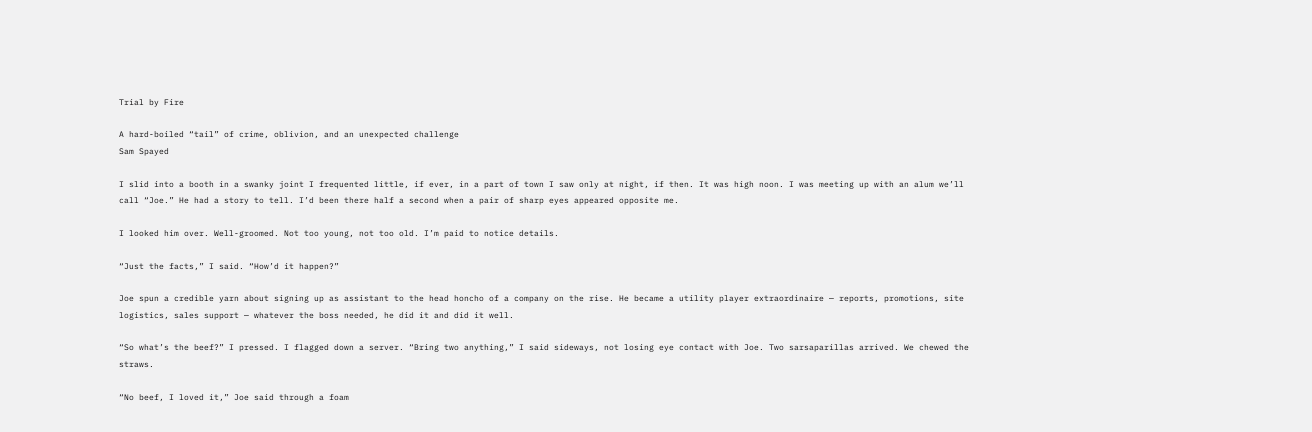Trial by Fire

A hard-boiled “tail” of crime, oblivion, and an unexpected challenge
Sam Spayed

I slid into a booth in a swanky joint I frequented little, if ever, in a part of town I saw only at night, if then. It was high noon. I was meeting up with an alum we’ll call “Joe.” He had a story to tell. I’d been there half a second when a pair of sharp eyes appeared opposite me.

I looked him over. Well-groomed. Not too young, not too old. I’m paid to notice details.

“Just the facts,” I said. “How’d it happen?”

Joe spun a credible yarn about signing up as assistant to the head honcho of a company on the rise. He became a utility player extraordinaire — reports, promotions, site logistics, sales support — whatever the boss needed, he did it and did it well.

“So what’s the beef?” I pressed. I flagged down a server. “Bring two anything,” I said sideways, not losing eye contact with Joe. Two sarsaparillas arrived. We chewed the straws.

“No beef, I loved it,” Joe said through a foam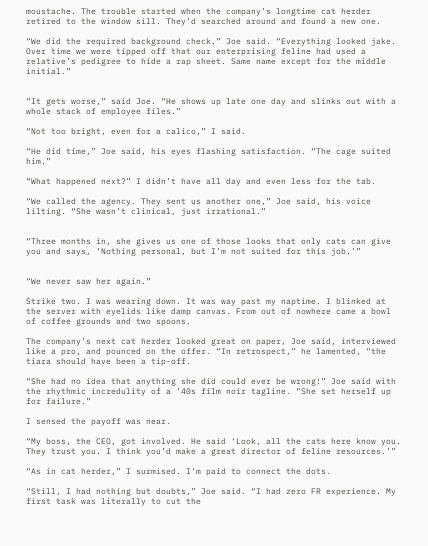moustache. The trouble started when the company’s longtime cat herder retired to the window sill. They’d searched around and found a new one.

“We did the required background check,” Joe said. “Everything looked jake. Over time we were tipped off that our enterprising feline had used a relative’s pedigree to hide a rap sheet. Same name except for the middle initial.”


“It gets worse,” said Joe. “He shows up late one day and slinks out with a whole stack of employee files.”

“Not too bright, even for a calico,” I said.

“He did time,” Joe said, his eyes flashing satisfaction. “The cage suited him.”

“What happened next?” I didn’t have all day and even less for the tab.

“We called the agency. They sent us another one,” Joe said, his voice lilting. “She wasn’t clinical, just irrational.”


“Three months in, she gives us one of those looks that only cats can give you and says, ‘Nothing personal, but I’m not suited for this job.’”


“We never saw her again.”

Strike two. I was wearing down. It was way past my naptime. I blinked at the server with eyelids like damp canvas. From out of nowhere came a bowl of coffee grounds and two spoons.

The company’s next cat herder looked great on paper, Joe said, interviewed like a pro, and pounced on the offer. “In retrospect,” he lamented, “the tiara should have been a tip-off.

“She had no idea that anything she did could ever be wrong!” Joe said with the rhythmic incredulity of a ’40s film noir tagline. “She set herself up for failure.”

I sensed the payoff was near.

“My boss, the CEO, got involved. He said ‘Look, all the cats here know you. They trust you. I think you’d make a great director of feline resources.’”

“As in cat herder,” I surmised. I’m paid to connect the dots.

“Still, I had nothing but doubts,” Joe said. “I had zero FR experience. My first task was literally to cut the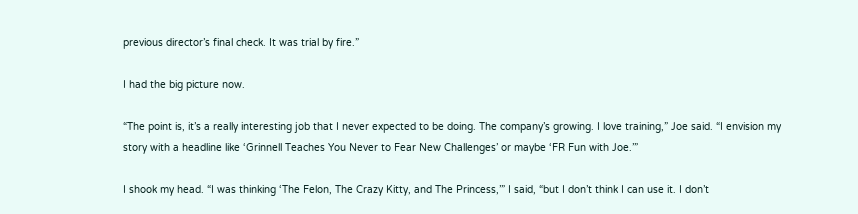previous director’s final check. It was trial by fire.”

I had the big picture now.

“The point is, it’s a really interesting job that I never expected to be doing. The company’s growing. I love training,” Joe said. “I envision my story with a headline like ‘Grinnell Teaches You Never to Fear New Challenges’ or maybe ‘FR Fun with Joe.’”

I shook my head. “I was thinking ‘The Felon, The Crazy Kitty, and The Princess,’” I said, “but I don’t think I can use it. I don’t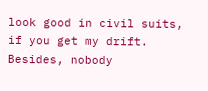look good in civil suits, if you get my drift. Besides, nobody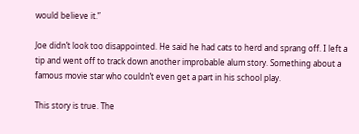would believe it.”

Joe didn’t look too disappointed. He said he had cats to herd and sprang off. I left a tip and went off to track down another improbable alum story. Something about a famous movie star who couldn’t even get a part in his school play.

This story is true. The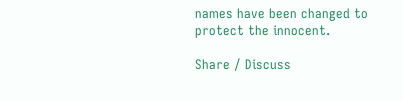names have been changed to protect the innocent.

Share / Discuss